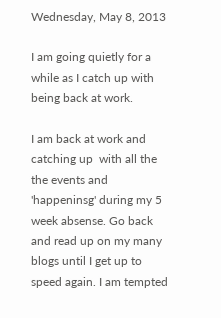Wednesday, May 8, 2013

I am going quietly for a while as I catch up with being back at work.

I am back at work and catching up  with all the the events and 'happeninsg' during my 5 week absense. Go back and read up on my many blogs until I get up to speed again. I am tempted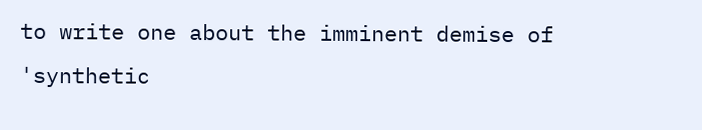to write one about the imminent demise of 'synthetic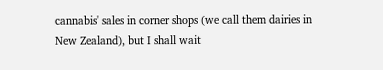cannabis' sales in corner shops (we call them dairies in New Zealand), but I shall wait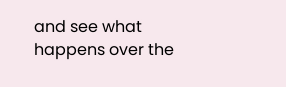and see what happens over the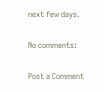next few days.

No comments:

Post a Comment